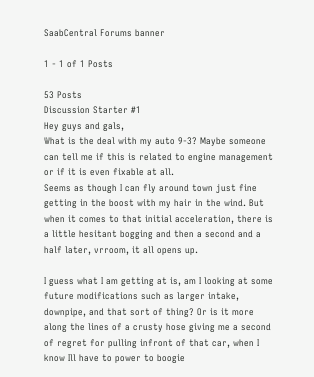SaabCentral Forums banner

1 - 1 of 1 Posts

53 Posts
Discussion Starter #1
Hey guys and gals,
What is the deal with my auto 9-3? Maybe someone can tell me if this is related to engine management or if it is even fixable at all.
Seems as though I can fly around town just fine getting in the boost with my hair in the wind. But when it comes to that initial acceleration, there is a little hesitant bogging and then a second and a half later, vrroom, it all opens up.

I guess what I am getting at is, am I looking at some future modifications such as larger intake, downpipe, and that sort of thing? Or is it more along the lines of a crusty hose giving me a second of regret for pulling infront of that car, when I know Ill have to power to boogie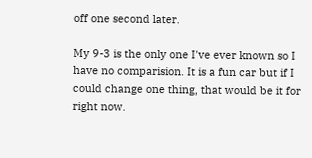off one second later.

My 9-3 is the only one I've ever known so I have no comparision. It is a fun car but if I could change one thing, that would be it for right now.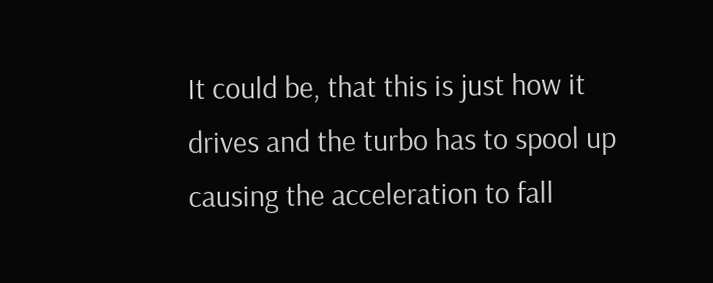It could be, that this is just how it drives and the turbo has to spool up causing the acceleration to fall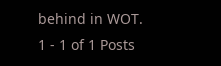behind in WOT.
1 - 1 of 1 Posts